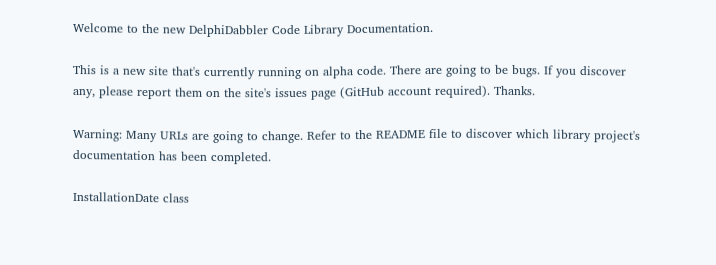Welcome to the new DelphiDabbler Code Library Documentation.

This is a new site that's currently running on alpha code. There are going to be bugs. If you discover any, please report them on the site's issues page (GitHub account required). Thanks.

Warning: Many URLs are going to change. Refer to the README file to discover which library project's documentation has been completed.

InstallationDate class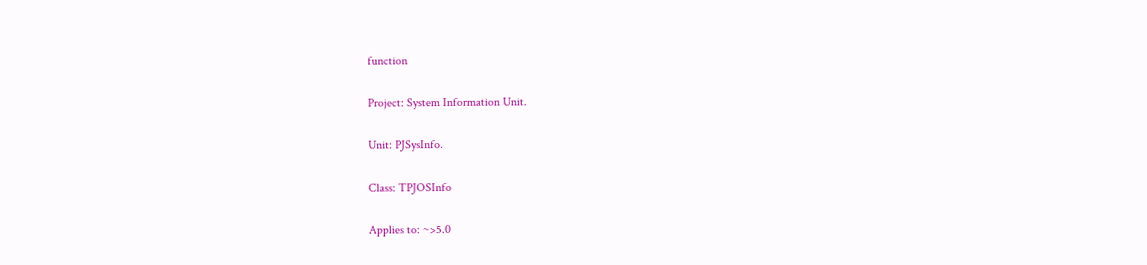function

Project: System Information Unit.

Unit: PJSysInfo.

Class: TPJOSInfo

Applies to: ~>5.0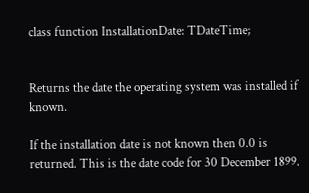class function InstallationDate: TDateTime;


Returns the date the operating system was installed if known.

If the installation date is not known then 0.0 is returned. This is the date code for 30 December 1899.